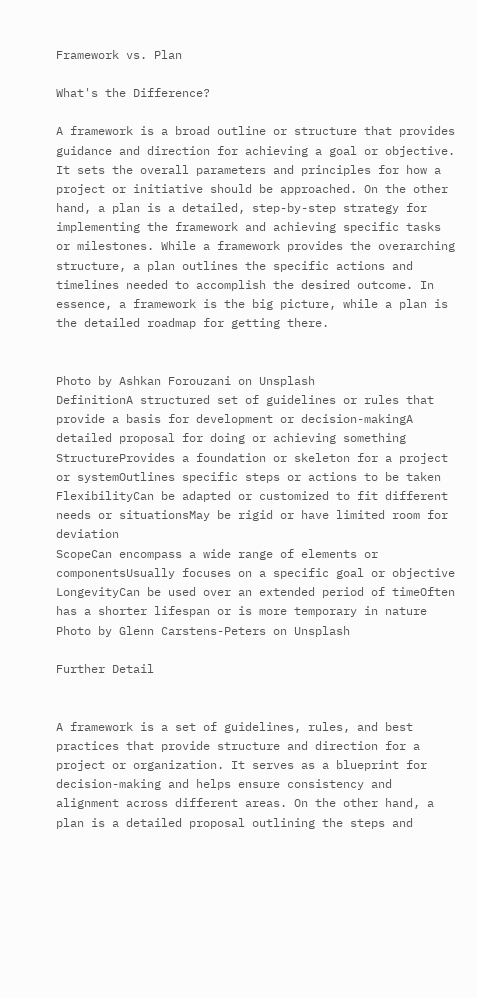Framework vs. Plan

What's the Difference?

A framework is a broad outline or structure that provides guidance and direction for achieving a goal or objective. It sets the overall parameters and principles for how a project or initiative should be approached. On the other hand, a plan is a detailed, step-by-step strategy for implementing the framework and achieving specific tasks or milestones. While a framework provides the overarching structure, a plan outlines the specific actions and timelines needed to accomplish the desired outcome. In essence, a framework is the big picture, while a plan is the detailed roadmap for getting there.


Photo by Ashkan Forouzani on Unsplash
DefinitionA structured set of guidelines or rules that provide a basis for development or decision-makingA detailed proposal for doing or achieving something
StructureProvides a foundation or skeleton for a project or systemOutlines specific steps or actions to be taken
FlexibilityCan be adapted or customized to fit different needs or situationsMay be rigid or have limited room for deviation
ScopeCan encompass a wide range of elements or componentsUsually focuses on a specific goal or objective
LongevityCan be used over an extended period of timeOften has a shorter lifespan or is more temporary in nature
Photo by Glenn Carstens-Peters on Unsplash

Further Detail


A framework is a set of guidelines, rules, and best practices that provide structure and direction for a project or organization. It serves as a blueprint for decision-making and helps ensure consistency and alignment across different areas. On the other hand, a plan is a detailed proposal outlining the steps and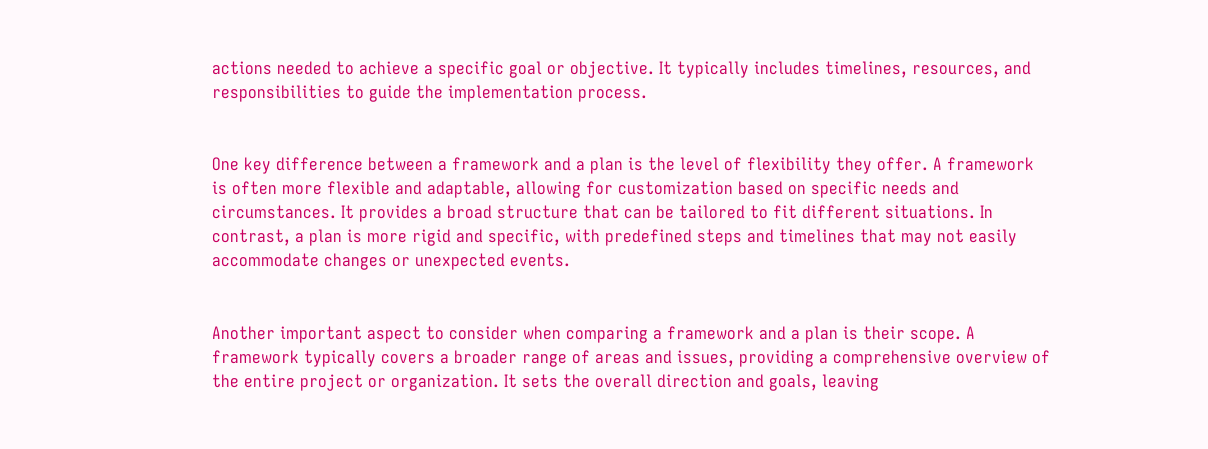actions needed to achieve a specific goal or objective. It typically includes timelines, resources, and responsibilities to guide the implementation process.


One key difference between a framework and a plan is the level of flexibility they offer. A framework is often more flexible and adaptable, allowing for customization based on specific needs and circumstances. It provides a broad structure that can be tailored to fit different situations. In contrast, a plan is more rigid and specific, with predefined steps and timelines that may not easily accommodate changes or unexpected events.


Another important aspect to consider when comparing a framework and a plan is their scope. A framework typically covers a broader range of areas and issues, providing a comprehensive overview of the entire project or organization. It sets the overall direction and goals, leaving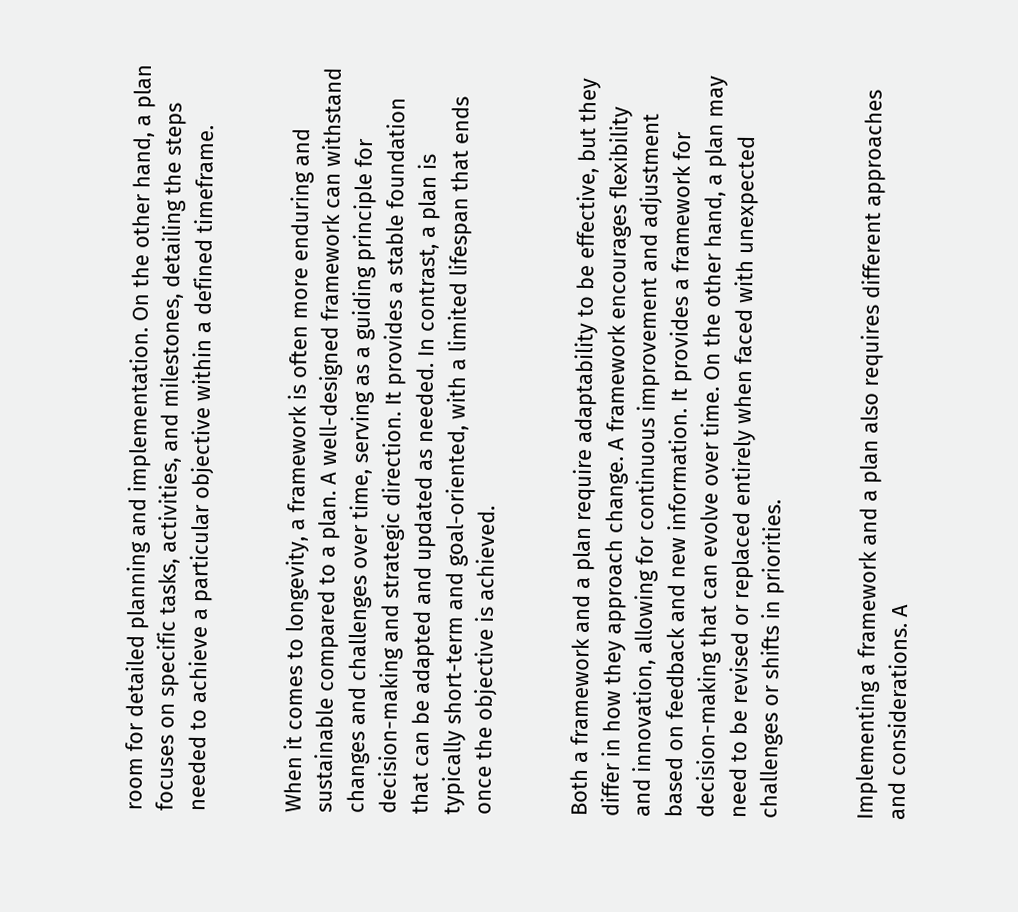room for detailed planning and implementation. On the other hand, a plan focuses on specific tasks, activities, and milestones, detailing the steps needed to achieve a particular objective within a defined timeframe.


When it comes to longevity, a framework is often more enduring and sustainable compared to a plan. A well-designed framework can withstand changes and challenges over time, serving as a guiding principle for decision-making and strategic direction. It provides a stable foundation that can be adapted and updated as needed. In contrast, a plan is typically short-term and goal-oriented, with a limited lifespan that ends once the objective is achieved.


Both a framework and a plan require adaptability to be effective, but they differ in how they approach change. A framework encourages flexibility and innovation, allowing for continuous improvement and adjustment based on feedback and new information. It provides a framework for decision-making that can evolve over time. On the other hand, a plan may need to be revised or replaced entirely when faced with unexpected challenges or shifts in priorities.


Implementing a framework and a plan also requires different approaches and considerations. A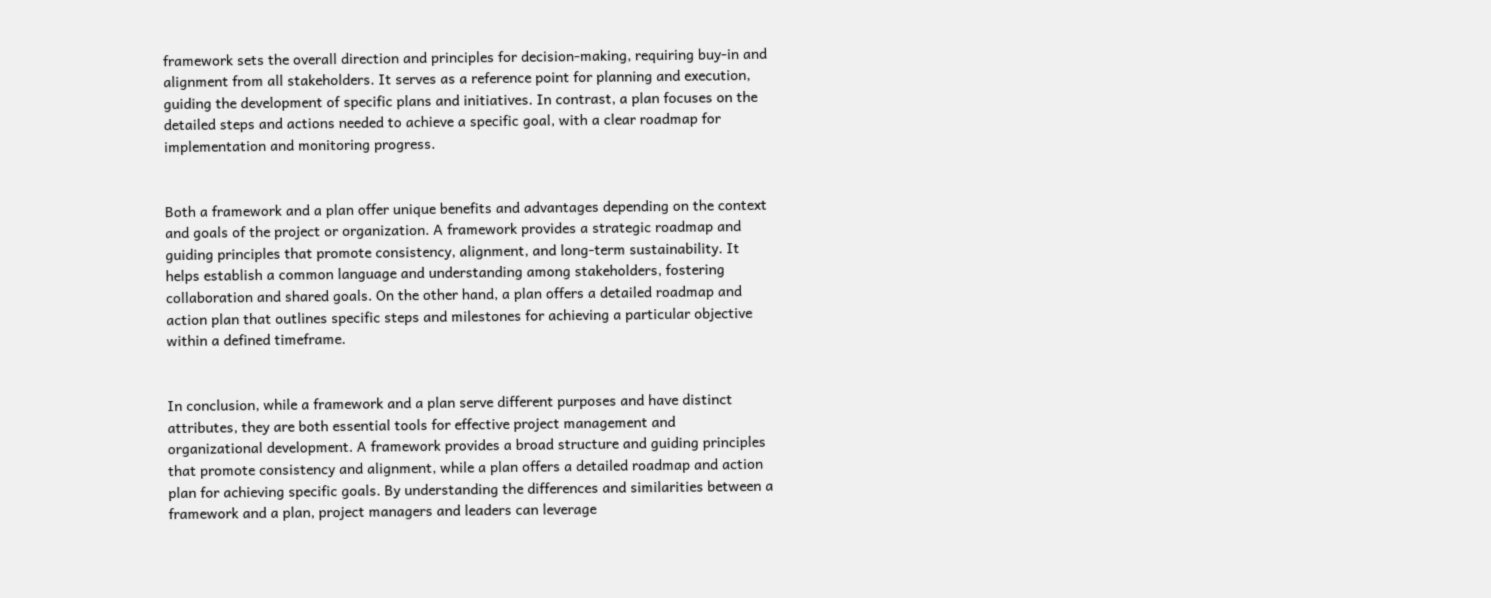framework sets the overall direction and principles for decision-making, requiring buy-in and alignment from all stakeholders. It serves as a reference point for planning and execution, guiding the development of specific plans and initiatives. In contrast, a plan focuses on the detailed steps and actions needed to achieve a specific goal, with a clear roadmap for implementation and monitoring progress.


Both a framework and a plan offer unique benefits and advantages depending on the context and goals of the project or organization. A framework provides a strategic roadmap and guiding principles that promote consistency, alignment, and long-term sustainability. It helps establish a common language and understanding among stakeholders, fostering collaboration and shared goals. On the other hand, a plan offers a detailed roadmap and action plan that outlines specific steps and milestones for achieving a particular objective within a defined timeframe.


In conclusion, while a framework and a plan serve different purposes and have distinct attributes, they are both essential tools for effective project management and organizational development. A framework provides a broad structure and guiding principles that promote consistency and alignment, while a plan offers a detailed roadmap and action plan for achieving specific goals. By understanding the differences and similarities between a framework and a plan, project managers and leaders can leverage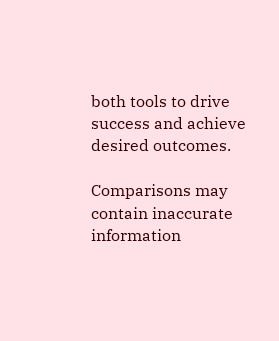both tools to drive success and achieve desired outcomes.

Comparisons may contain inaccurate information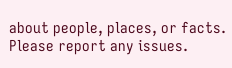about people, places, or facts. Please report any issues.